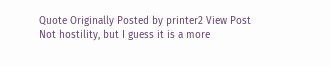Quote Originally Posted by printer2 View Post
Not hostility, but I guess it is a more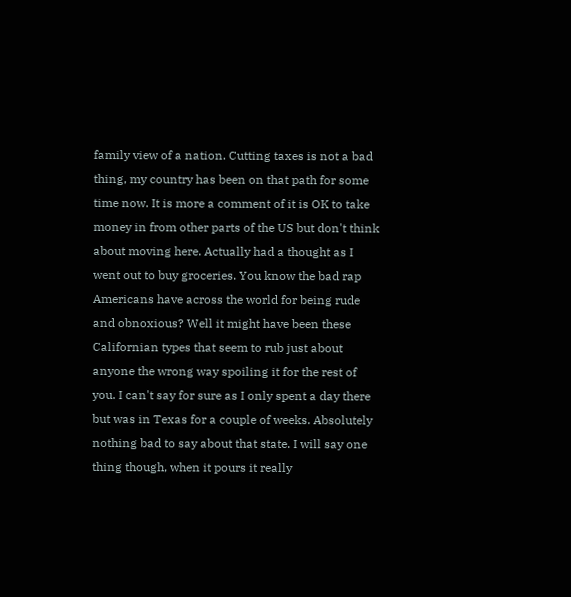family view of a nation. Cutting taxes is not a bad thing, my country has been on that path for some time now. It is more a comment of it is OK to take money in from other parts of the US but don't think about moving here. Actually had a thought as I went out to buy groceries. You know the bad rap Americans have across the world for being rude and obnoxious? Well it might have been these Californian types that seem to rub just about anyone the wrong way spoiling it for the rest of you. I can't say for sure as I only spent a day there but was in Texas for a couple of weeks. Absolutely nothing bad to say about that state. I will say one thing though, when it pours it really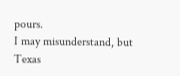pours.
I may misunderstand, but Texas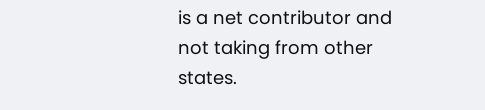is a net contributor and not taking from other states.